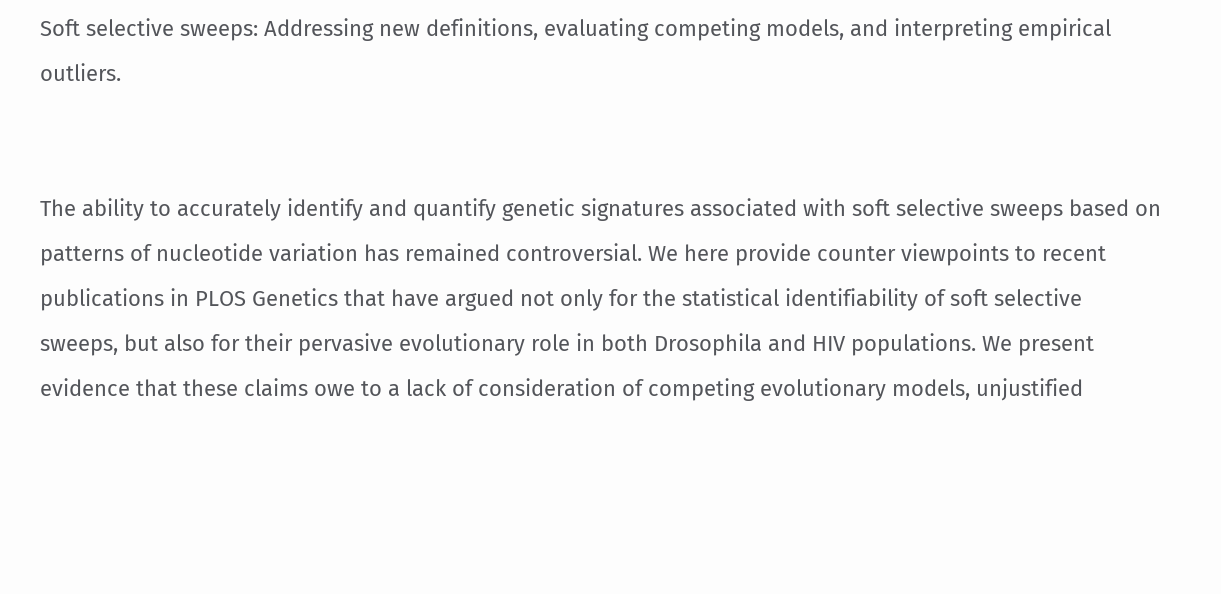Soft selective sweeps: Addressing new definitions, evaluating competing models, and interpreting empirical outliers.


The ability to accurately identify and quantify genetic signatures associated with soft selective sweeps based on patterns of nucleotide variation has remained controversial. We here provide counter viewpoints to recent publications in PLOS Genetics that have argued not only for the statistical identifiability of soft selective sweeps, but also for their pervasive evolutionary role in both Drosophila and HIV populations. We present evidence that these claims owe to a lack of consideration of competing evolutionary models, unjustified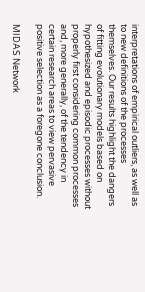interpretations of empirical outliers, as well as to new definitions of the processes themselves. Our results highlight the dangers of fitting evolutionary models based on hypothesized and episodic processes without properly first considering common processes and, more generally, of the tendency in certain research areas to view pervasive positive selection as a foregone conclusion.

MIDAS Network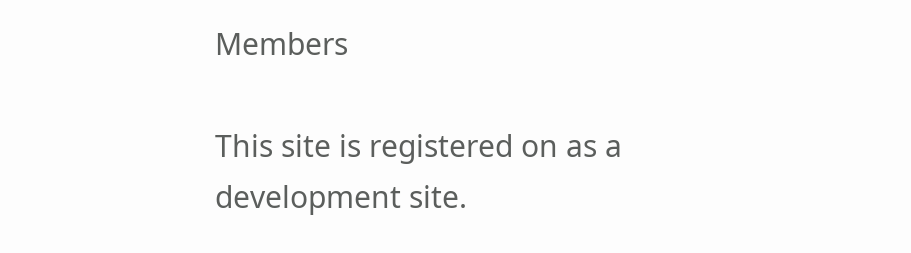Members

This site is registered on as a development site.